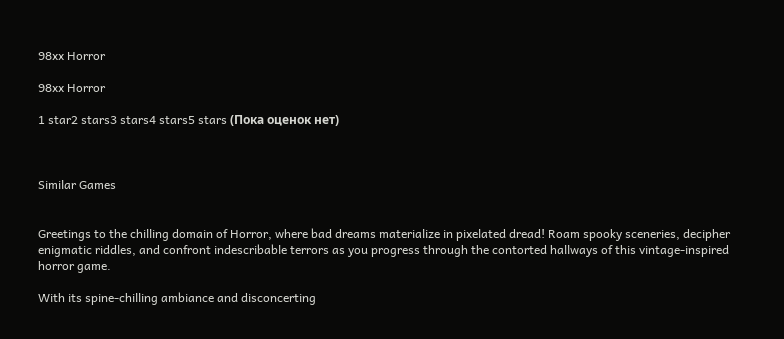98xx Horror

98xx Horror

1 star2 stars3 stars4 stars5 stars (Пока оценок нет)



Similar Games


Greetings to the chilling domain of Horror, where bad dreams materialize in pixelated dread! Roam spooky sceneries, decipher enigmatic riddles, and confront indescribable terrors as you progress through the contorted hallways of this vintage-inspired horror game.

With its spine-chilling ambiance and disconcerting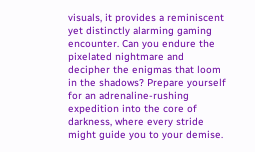visuals, it provides a reminiscent yet distinctly alarming gaming encounter. Can you endure the pixelated nightmare and decipher the enigmas that loom in the shadows? Prepare yourself for an adrenaline-rushing expedition into the core of darkness, where every stride might guide you to your demise.